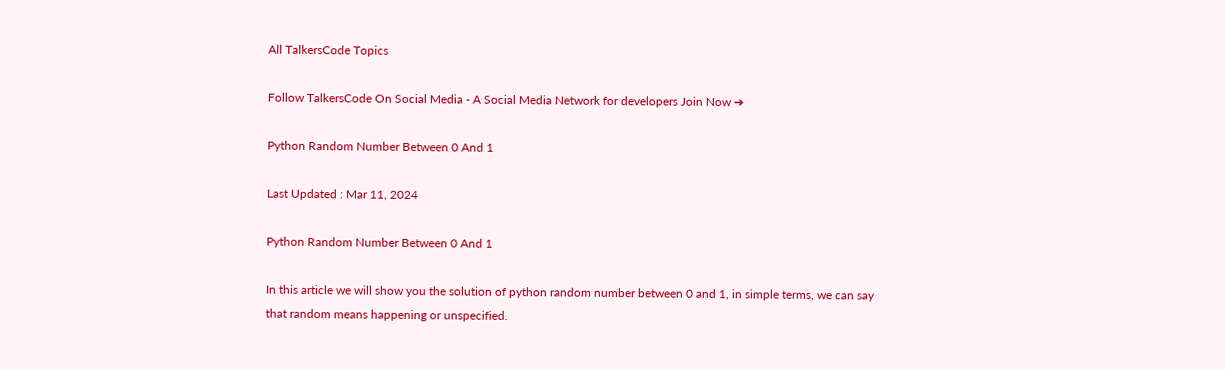All TalkersCode Topics

Follow TalkersCode On Social Media - A Social Media Network for developers Join Now ➔

Python Random Number Between 0 And 1

Last Updated : Mar 11, 2024

Python Random Number Between 0 And 1

In this article we will show you the solution of python random number between 0 and 1, in simple terms, we can say that random means happening or unspecified.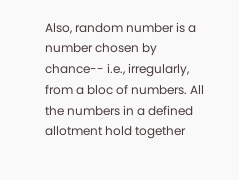Also, random number is a number chosen by chance-- i.e., irregularly, from a bloc of numbers. All the numbers in a defined allotment hold together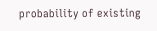probability of existing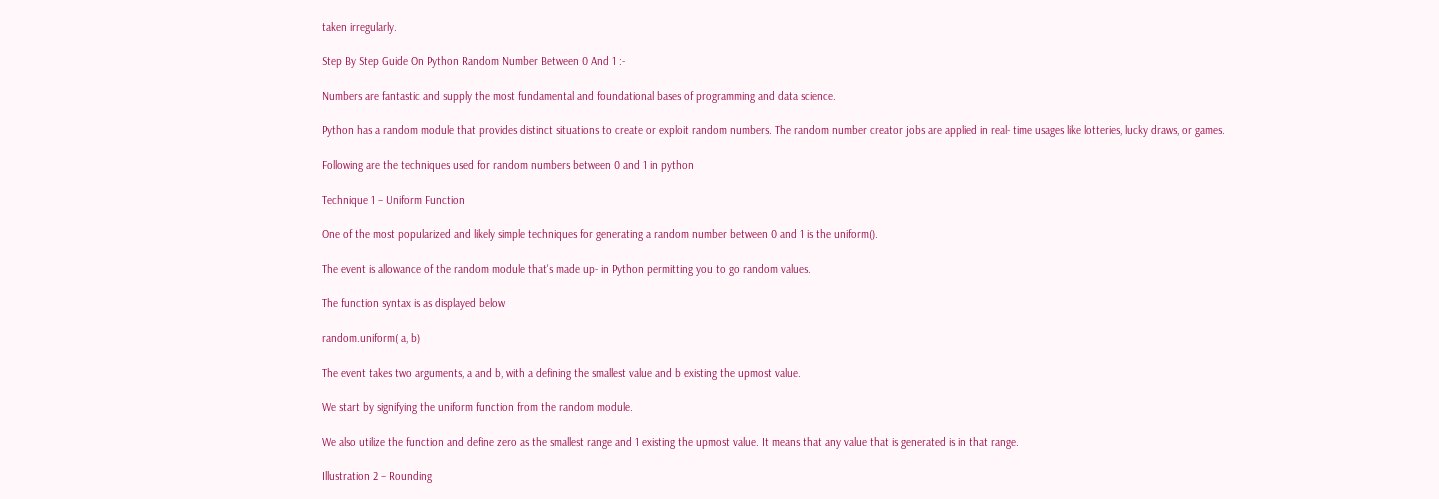taken irregularly.

Step By Step Guide On Python Random Number Between 0 And 1 :-

Numbers are fantastic and supply the most fundamental and foundational bases of programming and data science.

Python has a random module that provides distinct situations to create or exploit random numbers. The random number creator jobs are applied in real- time usages like lotteries, lucky draws, or games.

Following are the techniques used for random numbers between 0 and 1 in python

Technique 1 – Uniform Function

One of the most popularized and likely simple techniques for generating a random number between 0 and 1 is the uniform().

The event is allowance of the random module that's made up- in Python permitting you to go random values.

The function syntax is as displayed below

random.uniform( a, b)

The event takes two arguments, a and b, with a defining the smallest value and b existing the upmost value.

We start by signifying the uniform function from the random module.

We also utilize the function and define zero as the smallest range and 1 existing the upmost value. It means that any value that is generated is in that range.

Illustration 2 – Rounding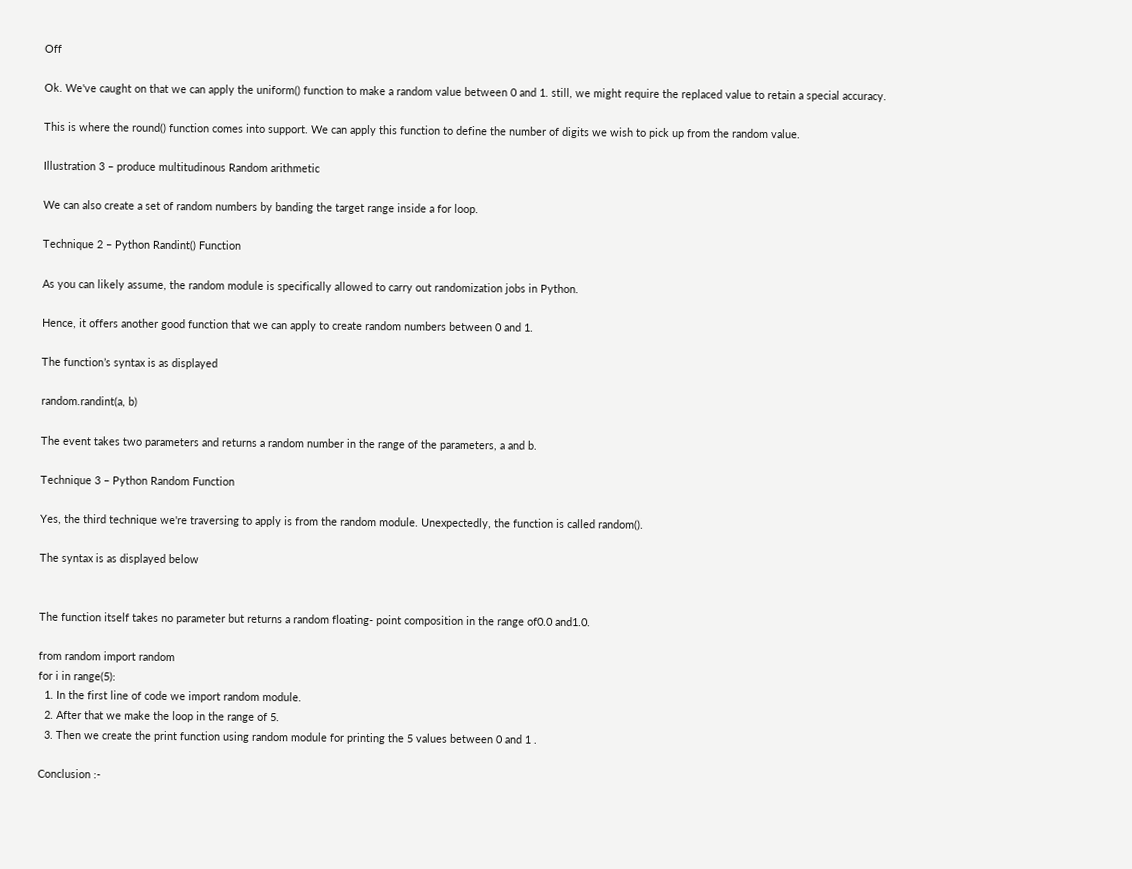Off

Ok. We've caught on that we can apply the uniform() function to make a random value between 0 and 1. still, we might require the replaced value to retain a special accuracy.

This is where the round() function comes into support. We can apply this function to define the number of digits we wish to pick up from the random value.

Illustration 3 – produce multitudinous Random arithmetic

We can also create a set of random numbers by banding the target range inside a for loop.

Technique 2 – Python Randint() Function

As you can likely assume, the random module is specifically allowed to carry out randomization jobs in Python.

Hence, it offers another good function that we can apply to create random numbers between 0 and 1.

The function’s syntax is as displayed

random.randint(a, b)

The event takes two parameters and returns a random number in the range of the parameters, a and b.

Technique 3 – Python Random Function

Yes, the third technique we're traversing to apply is from the random module. Unexpectedly, the function is called random().

The syntax is as displayed below


The function itself takes no parameter but returns a random floating- point composition in the range of0.0 and1.0.

from random import random
for i in range(5):
  1. In the first line of code we import random module.
  2. After that we make the loop in the range of 5.
  3. Then we create the print function using random module for printing the 5 values between 0 and 1 .

Conclusion :-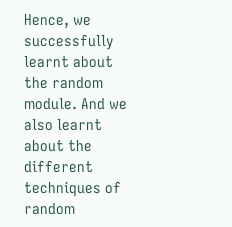Hence, we successfully learnt about the random module. And we also learnt about the different techniques of random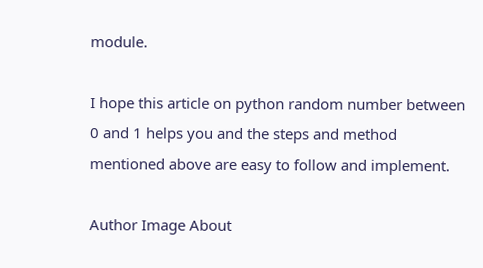module.

I hope this article on python random number between 0 and 1 helps you and the steps and method mentioned above are easy to follow and implement.

Author Image About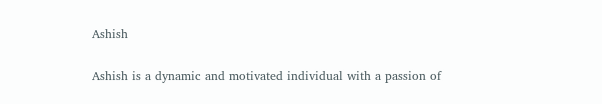Ashish

Ashish is a dynamic and motivated individual with a passion of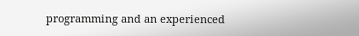programming and an experienced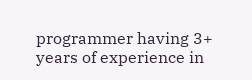programmer having 3+ years of experience in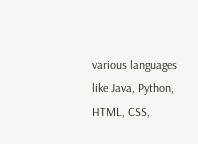various languages like Java, Python, HTML, CSS,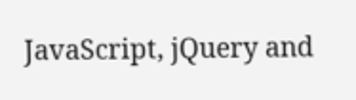JavaScript, jQuery and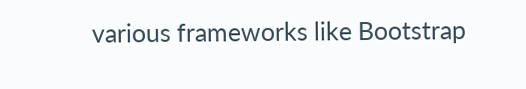various frameworks like Bootstrap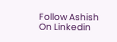Follow Ashish On Linkedin